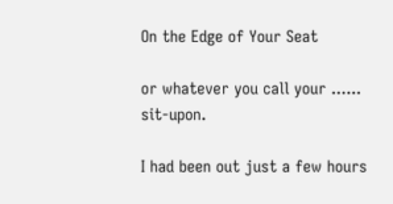On the Edge of Your Seat

or whatever you call your ...... sit-upon.

I had been out just a few hours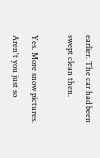earlier. The car had been swept clean then.

Yes. More snow pictures. Aren't you just so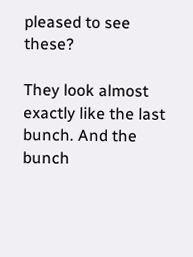pleased to see these?

They look almost exactly like the last bunch. And the bunch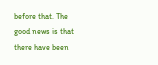before that. The good news is that there have been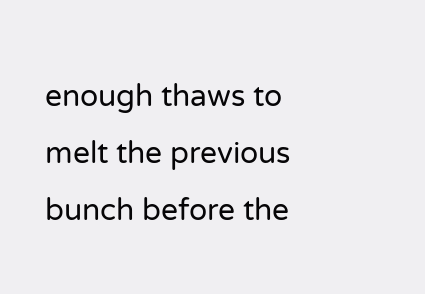enough thaws to melt the previous bunch before the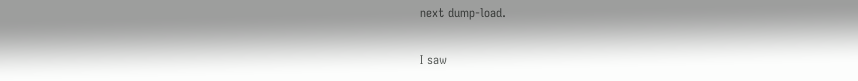next dump-load.

I saw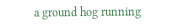a ground hog running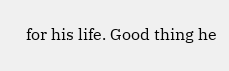for his life. Good thing he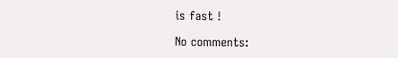is fast !

No comments: